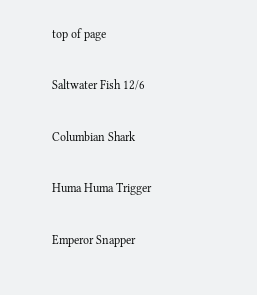top of page

Saltwater Fish 12/6

Columbian Shark

Huma Huma Trigger

Emperor Snapper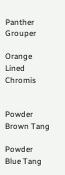Panther Grouper

Orange Lined Chromis


Powder Brown Tang

Powder Blue Tang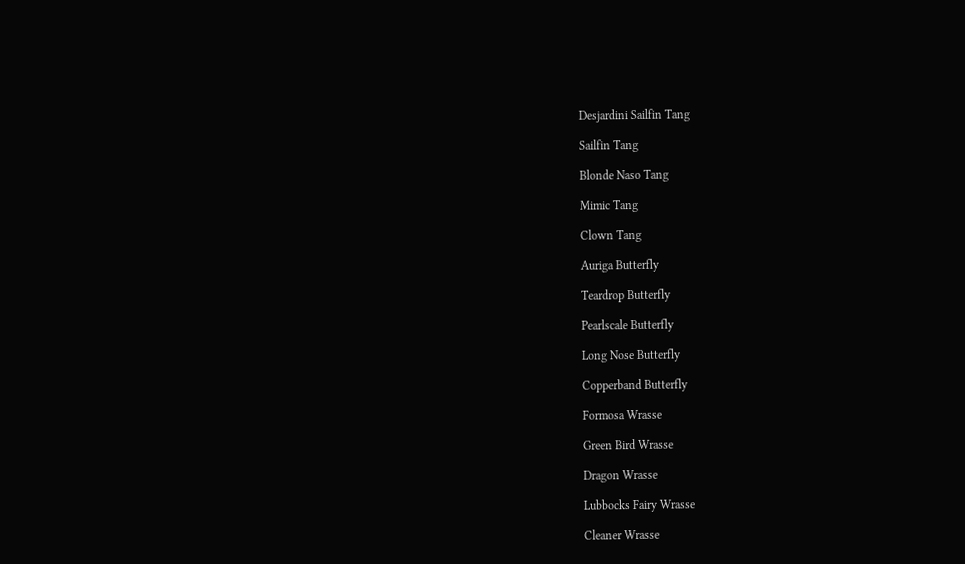Desjardini Sailfin Tang

Sailfin Tang

Blonde Naso Tang

Mimic Tang

Clown Tang

Auriga Butterfly

Teardrop Butterfly

Pearlscale Butterfly

Long Nose Butterfly

Copperband Butterfly

Formosa Wrasse

Green Bird Wrasse

Dragon Wrasse

Lubbocks Fairy Wrasse

Cleaner Wrasse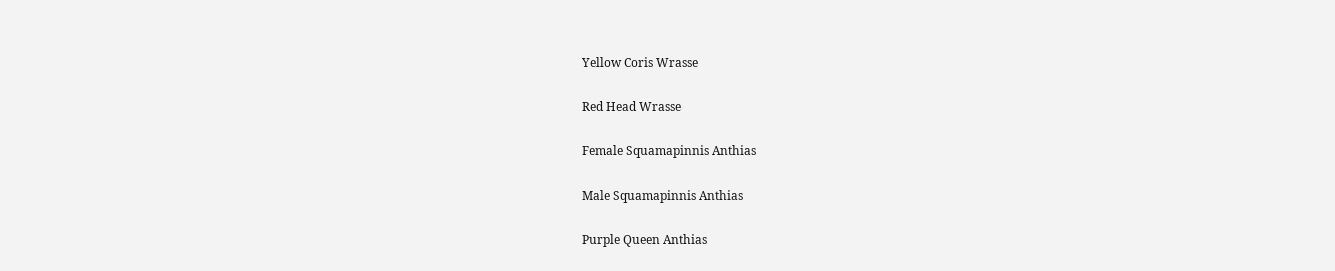Yellow Coris Wrasse

Red Head Wrasse

Female Squamapinnis Anthias

Male Squamapinnis Anthias

Purple Queen Anthias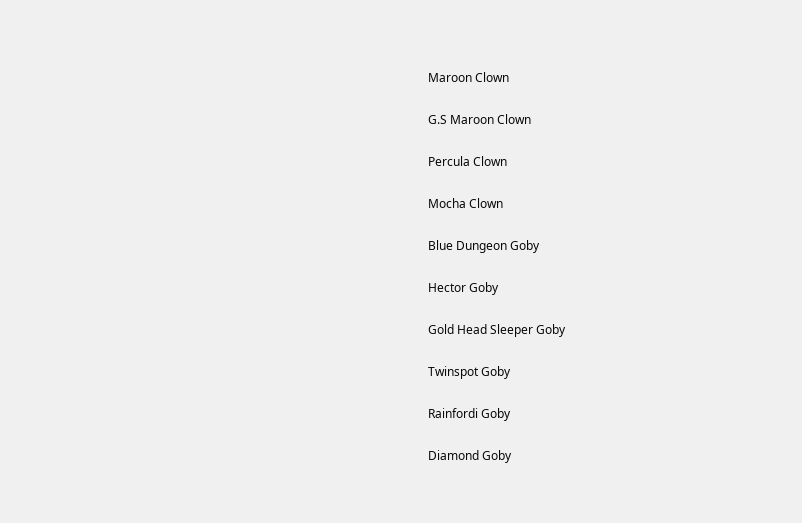Maroon Clown

G.S Maroon Clown

Percula Clown

Mocha Clown

Blue Dungeon Goby

Hector Goby

Gold Head Sleeper Goby

Twinspot Goby

Rainfordi Goby

Diamond Goby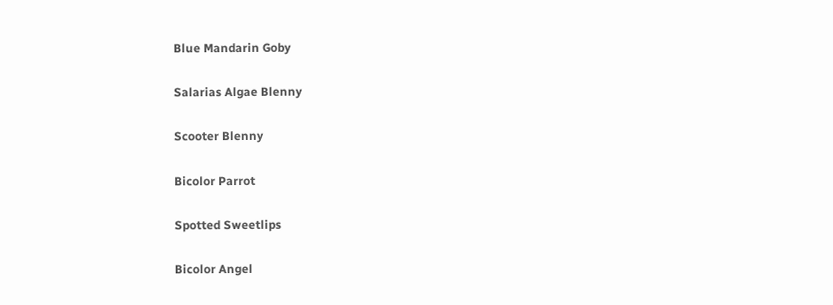Blue Mandarin Goby

Salarias Algae Blenny

Scooter Blenny

Bicolor Parrot

Spotted Sweetlips

Bicolor Angel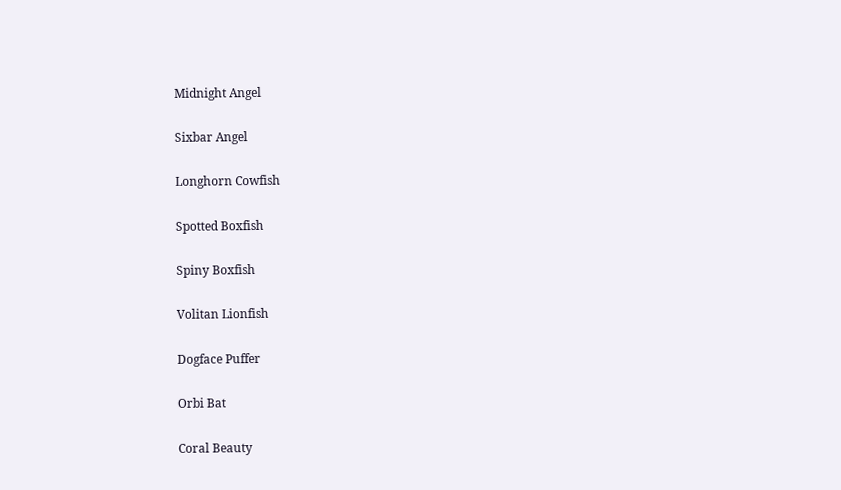Midnight Angel

Sixbar Angel

Longhorn Cowfish

Spotted Boxfish

Spiny Boxfish

Volitan Lionfish

Dogface Puffer

Orbi Bat

Coral Beauty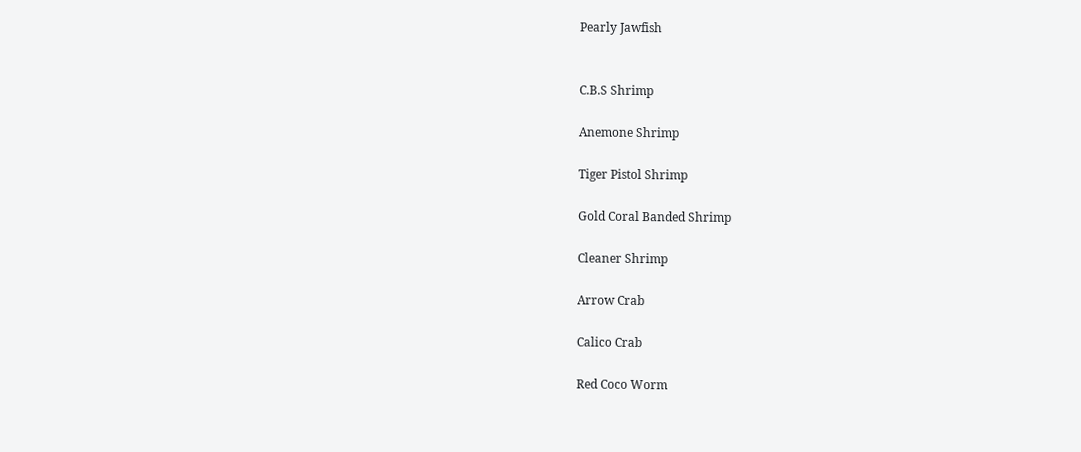Pearly Jawfish


C.B.S Shrimp

Anemone Shrimp

Tiger Pistol Shrimp

Gold Coral Banded Shrimp

Cleaner Shrimp

Arrow Crab

Calico Crab

Red Coco Worm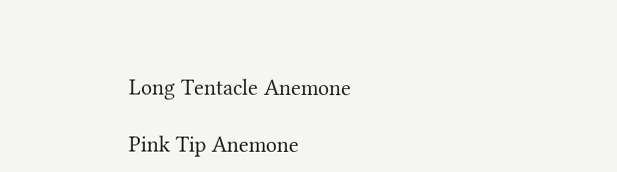Long Tentacle Anemone

Pink Tip Anemone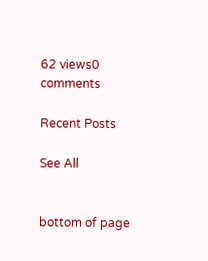62 views0 comments

Recent Posts

See All


bottom of page